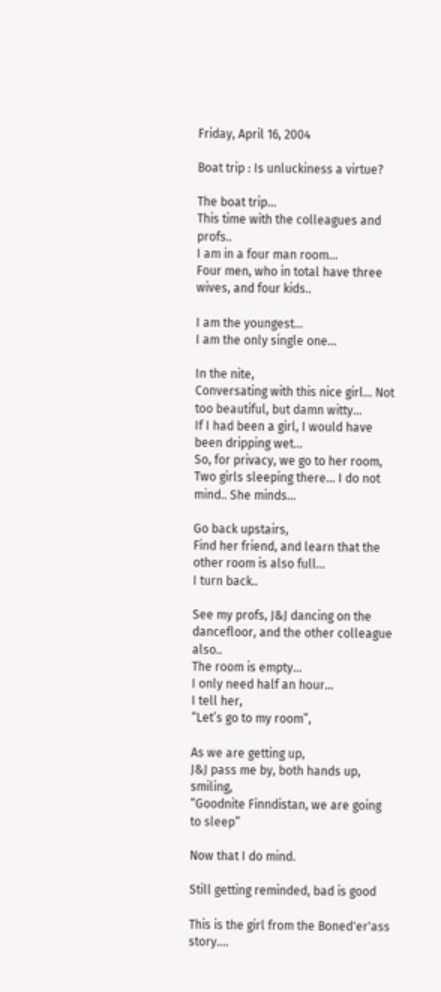Friday, April 16, 2004

Boat trip : Is unluckiness a virtue?

The boat trip...
This time with the colleagues and profs..
I am in a four man room...
Four men, who in total have three wives, and four kids..

I am the youngest...
I am the only single one...

In the nite,
Conversating with this nice girl... Not too beautiful, but damn witty...
If I had been a girl, I would have been dripping wet...
So, for privacy, we go to her room,
Two girls sleeping there... I do not mind.. She minds...

Go back upstairs,
Find her friend, and learn that the other room is also full...
I turn back..

See my profs, J&J dancing on the dancefloor, and the other colleague also..
The room is empty...
I only need half an hour...
I tell her,
“Let’s go to my room”,

As we are getting up,
J&J pass me by, both hands up, smiling,
“Goodnite Finndistan, we are going to sleep”

Now that I do mind.

Still getting reminded, bad is good

This is the girl from the Boned'er'ass story....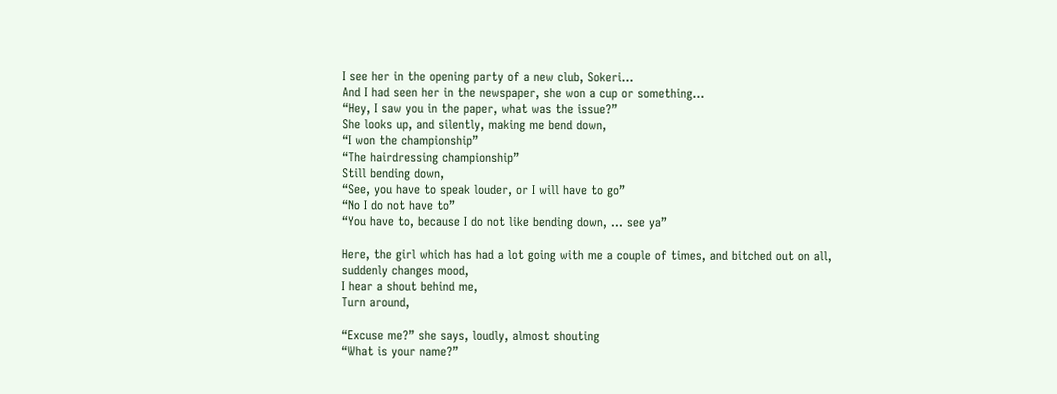I see her in the opening party of a new club, Sokeri...
And I had seen her in the newspaper, she won a cup or something...
“Hey, I saw you in the paper, what was the issue?”
She looks up, and silently, making me bend down,
“I won the championship”
“The hairdressing championship”
Still bending down,
“See, you have to speak louder, or I will have to go”
“No I do not have to”
“You have to, because I do not like bending down, ... see ya”

Here, the girl which has had a lot going with me a couple of times, and bitched out on all, suddenly changes mood,
I hear a shout behind me,
Turn around,

“Excuse me?” she says, loudly, almost shouting
“What is your name?”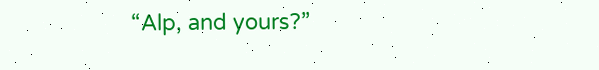“Alp, and yours?”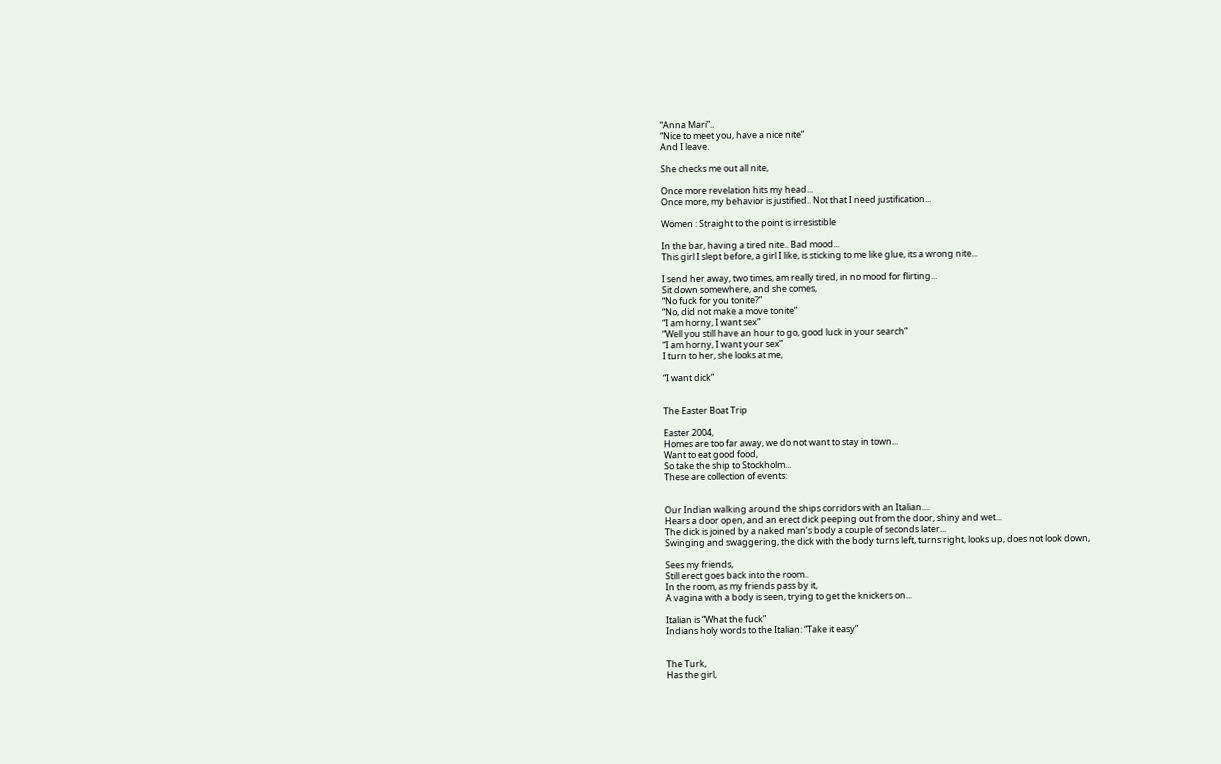“Anna Mari”..
“Nice to meet you, have a nice nite”
And I leave.

She checks me out all nite,

Once more revelation hits my head...
Once more, my behavior is justified.. Not that I need justification...

Women : Straight to the point is irresistible

In the bar, having a tired nite.. Bad mood...
This girl I slept before, a girl I like, is sticking to me like glue, its a wrong nite...

I send her away, two times, am really tired, in no mood for flirting...
Sit down somewhere, and she comes,
“No fuck for you tonite?”
“No, did not make a move tonite”
“I am horny, I want sex”
“Well you still have an hour to go, good luck in your search”
“I am horny, I want your sex”
I turn to her, she looks at me,

“I want dick”


The Easter Boat Trip

Easter 2004,
Homes are too far away, we do not want to stay in town...
Want to eat good food,
So take the ship to Stockholm...
These are collection of events:


Our Indian walking around the ships corridors with an Italian....
Hears a door open, and an erect dick peeping out from the door, shiny and wet...
The dick is joined by a naked man’s body a couple of seconds later...
Swinging and swaggering, the dick with the body turns left, turns right, looks up, does not look down,

Sees my friends,
Still erect goes back into the room..
In the room, as my friends pass by it,
A vagina with a body is seen, trying to get the knickers on...

Italian is “What the fuck”
Indians holy words to the Italian: “Take it easy”


The Turk,
Has the girl,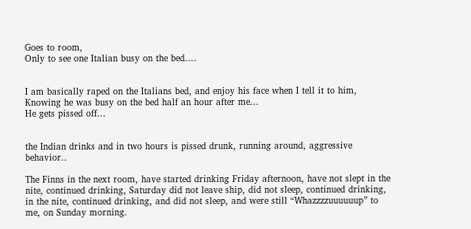Goes to room,
Only to see one Italian busy on the bed....


I am basically raped on the Italians bed, and enjoy his face when I tell it to him,
Knowing he was busy on the bed half an hour after me...
He gets pissed off...


the Indian drinks and in two hours is pissed drunk, running around, aggressive behavior..

The Finns in the next room, have started drinking Friday afternoon, have not slept in the nite, continued drinking, Saturday did not leave ship, did not sleep, continued drinking, in the nite, continued drinking, and did not sleep, and were still “Whazzzzuuuuuup” to me, on Sunday morning.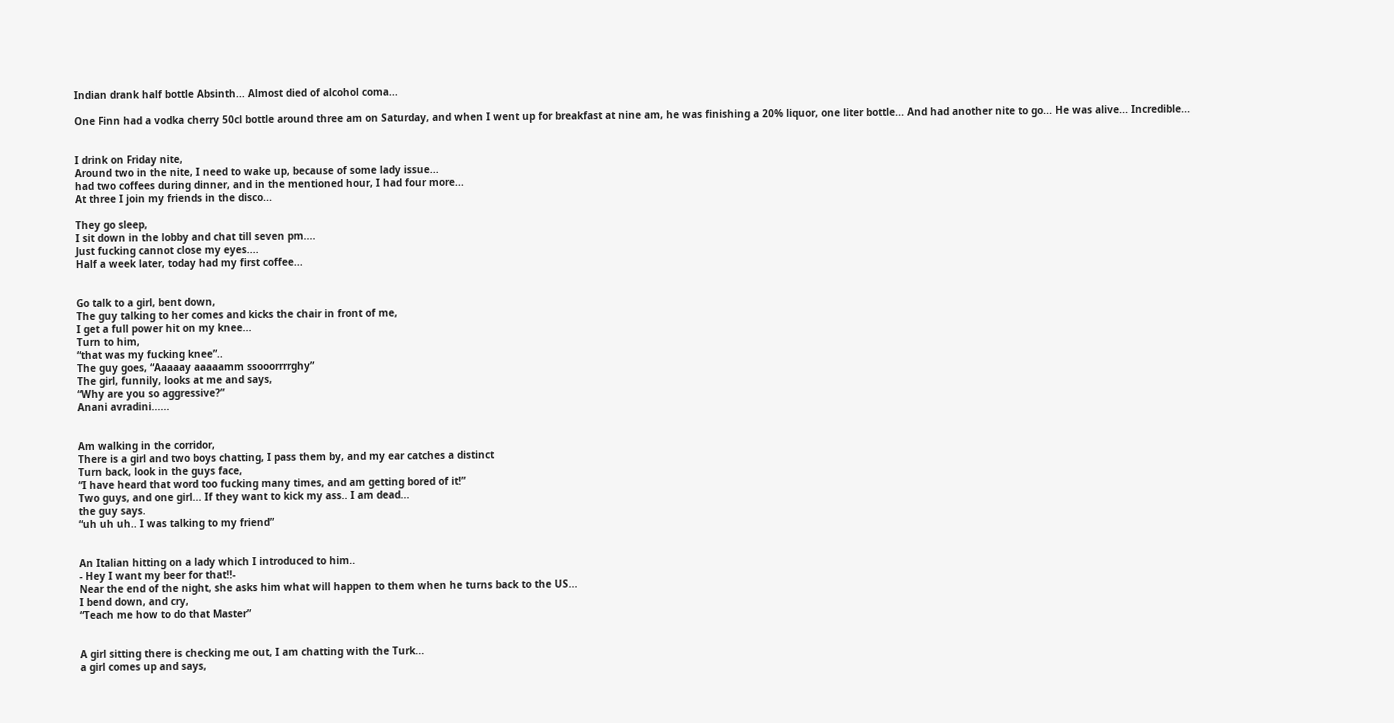Indian drank half bottle Absinth... Almost died of alcohol coma...

One Finn had a vodka cherry 50cl bottle around three am on Saturday, and when I went up for breakfast at nine am, he was finishing a 20% liquor, one liter bottle... And had another nite to go... He was alive... Incredible...


I drink on Friday nite,
Around two in the nite, I need to wake up, because of some lady issue...
had two coffees during dinner, and in the mentioned hour, I had four more...
At three I join my friends in the disco...

They go sleep,
I sit down in the lobby and chat till seven pm....
Just fucking cannot close my eyes....
Half a week later, today had my first coffee...


Go talk to a girl, bent down,
The guy talking to her comes and kicks the chair in front of me,
I get a full power hit on my knee...
Turn to him,
“that was my fucking knee”..
The guy goes, “Aaaaay aaaaamm ssooorrrrghy”
The girl, funnily, looks at me and says,
“Why are you so aggressive?”
Anani avradini......


Am walking in the corridor,
There is a girl and two boys chatting, I pass them by, and my ear catches a distinct
Turn back, look in the guys face,
“I have heard that word too fucking many times, and am getting bored of it!”
Two guys, and one girl... If they want to kick my ass.. I am dead...
the guy says.
“uh uh uh.. I was talking to my friend”


An Italian hitting on a lady which I introduced to him..
- Hey I want my beer for that!!-
Near the end of the night, she asks him what will happen to them when he turns back to the US...
I bend down, and cry,
“Teach me how to do that Master”


A girl sitting there is checking me out, I am chatting with the Turk...
a girl comes up and says,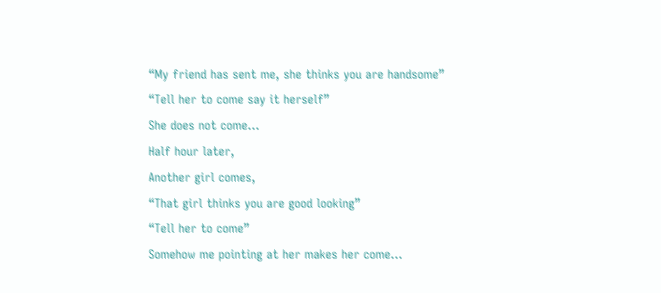“My friend has sent me, she thinks you are handsome”
“Tell her to come say it herself”
She does not come...
Half hour later,
Another girl comes,
“That girl thinks you are good looking”
“Tell her to come”
Somehow me pointing at her makes her come...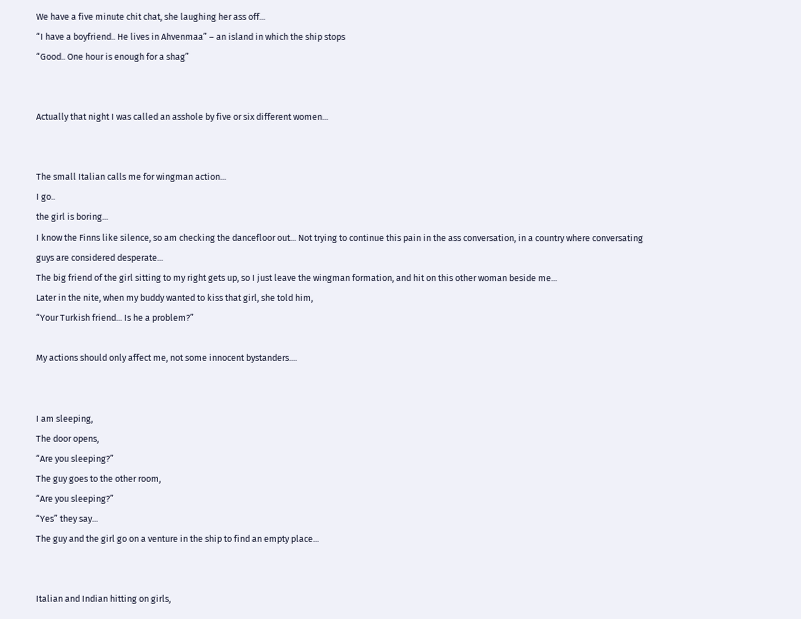We have a five minute chit chat, she laughing her ass off...
“I have a boyfriend.. He lives in Ahvenmaa” – an island in which the ship stops
“Good.. One hour is enough for a shag”


Actually that night I was called an asshole by five or six different women...


The small Italian calls me for wingman action...
I go..
the girl is boring...
I know the Finns like silence, so am checking the dancefloor out... Not trying to continue this pain in the ass conversation, in a country where conversating guys are considered desperate...
The big friend of the girl sitting to my right gets up, so I just leave the wingman formation, and hit on this other woman beside me...
Later in the nite, when my buddy wanted to kiss that girl, she told him,
“Your Turkish friend... Is he a problem?”

My actions should only affect me, not some innocent bystanders....


I am sleeping,
The door opens,
“Are you sleeping?”
The guy goes to the other room,
“Are you sleeping?”
“Yes” they say...
The guy and the girl go on a venture in the ship to find an empty place...


Italian and Indian hitting on girls,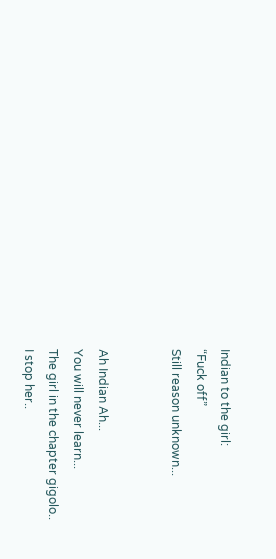Indian to the girl:
“Fuck off”
Still reason unknown...


Ah Indian Ah...
You will never learn...
The girl in the chapter gigolo..
I stop her..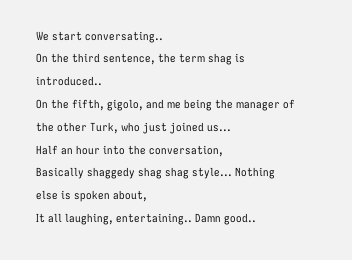We start conversating..
On the third sentence, the term shag is introduced..
On the fifth, gigolo, and me being the manager of the other Turk, who just joined us...
Half an hour into the conversation,
Basically shaggedy shag shag style... Nothing else is spoken about,
It all laughing, entertaining.. Damn good..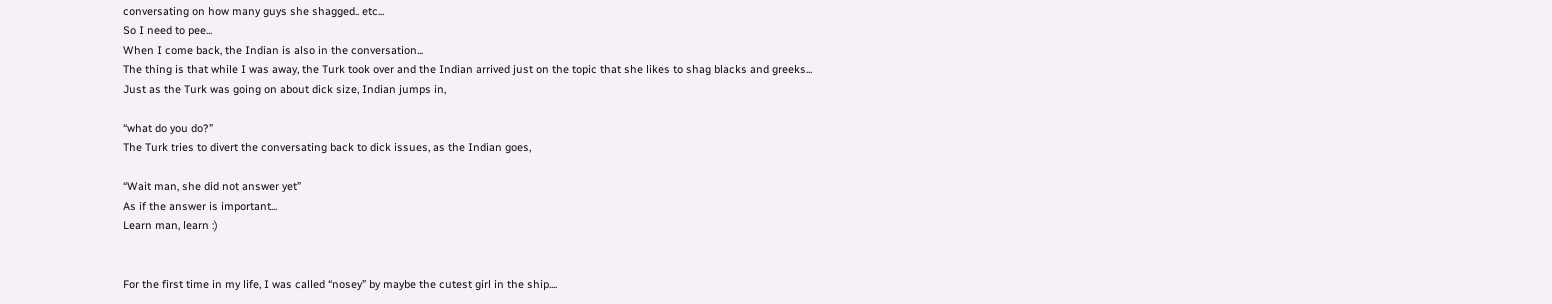conversating on how many guys she shagged.. etc...
So I need to pee...
When I come back, the Indian is also in the conversation...
The thing is that while I was away, the Turk took over and the Indian arrived just on the topic that she likes to shag blacks and greeks...
Just as the Turk was going on about dick size, Indian jumps in,

“what do you do?”
The Turk tries to divert the conversating back to dick issues, as the Indian goes,

“Wait man, she did not answer yet”
As if the answer is important...
Learn man, learn :)


For the first time in my life, I was called “nosey” by maybe the cutest girl in the ship....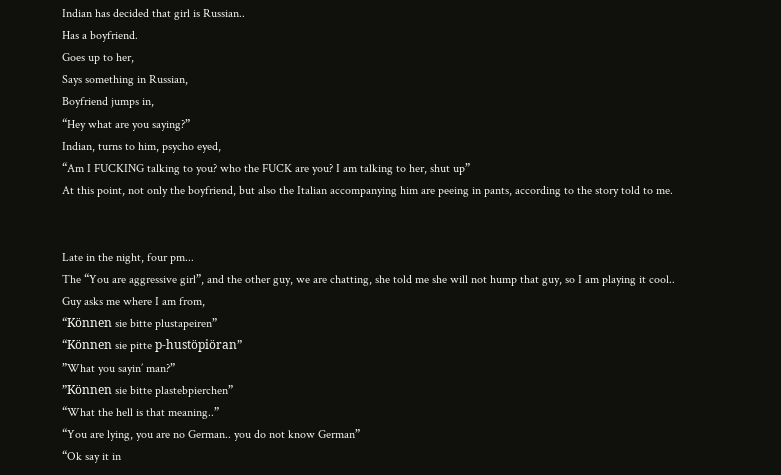Indian has decided that girl is Russian..
Has a boyfriend.
Goes up to her,
Says something in Russian,
Boyfriend jumps in,
“Hey what are you saying?”
Indian, turns to him, psycho eyed,
“Am I FUCKING talking to you? who the FUCK are you? I am talking to her, shut up”
At this point, not only the boyfriend, but also the Italian accompanying him are peeing in pants, according to the story told to me.


Late in the night, four pm...
The “You are aggressive girl”, and the other guy, we are chatting, she told me she will not hump that guy, so I am playing it cool..
Guy asks me where I am from,
“Können sie bitte plustapeiren”
“Können sie pitte p-hustöpiöran”
”What you sayin’ man?”
”Können sie bitte plastebpierchen”
“What the hell is that meaning..”
“You are lying, you are no German.. you do not know German”
“Ok say it in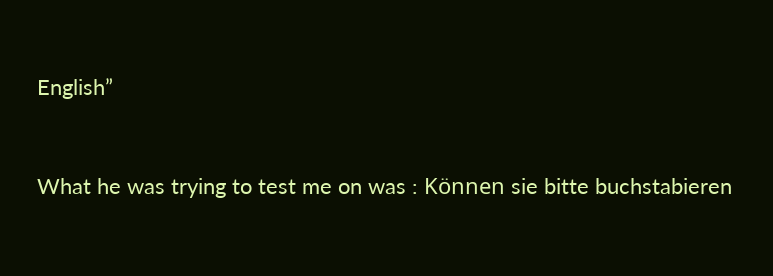English”


What he was trying to test me on was : Können sie bitte buchstabieren